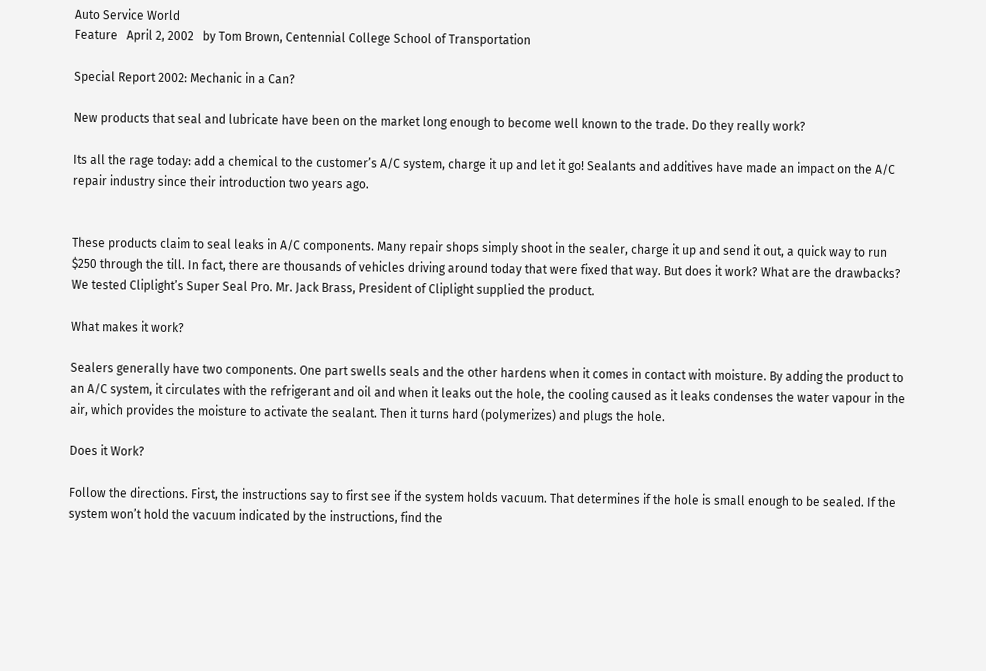Auto Service World
Feature   April 2, 2002   by Tom Brown, Centennial College School of Transportation

Special Report 2002: Mechanic in a Can?

New products that seal and lubricate have been on the market long enough to become well known to the trade. Do they really work?

Its all the rage today: add a chemical to the customer’s A/C system, charge it up and let it go! Sealants and additives have made an impact on the A/C repair industry since their introduction two years ago.


These products claim to seal leaks in A/C components. Many repair shops simply shoot in the sealer, charge it up and send it out, a quick way to run $250 through the till. In fact, there are thousands of vehicles driving around today that were fixed that way. But does it work? What are the drawbacks? We tested Cliplight’s Super Seal Pro. Mr. Jack Brass, President of Cliplight supplied the product.

What makes it work?

Sealers generally have two components. One part swells seals and the other hardens when it comes in contact with moisture. By adding the product to an A/C system, it circulates with the refrigerant and oil and when it leaks out the hole, the cooling caused as it leaks condenses the water vapour in the air, which provides the moisture to activate the sealant. Then it turns hard (polymerizes) and plugs the hole.

Does it Work?

Follow the directions. First, the instructions say to first see if the system holds vacuum. That determines if the hole is small enough to be sealed. If the system won’t hold the vacuum indicated by the instructions, find the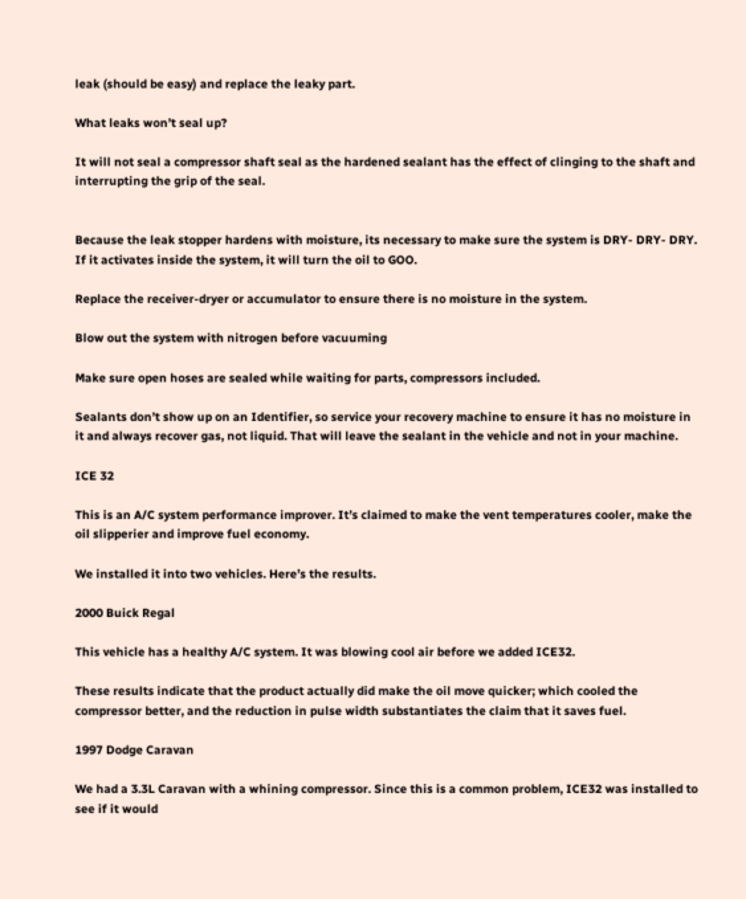leak (should be easy) and replace the leaky part.

What leaks won’t seal up?

It will not seal a compressor shaft seal as the hardened sealant has the effect of clinging to the shaft and interrupting the grip of the seal.


Because the leak stopper hardens with moisture, its necessary to make sure the system is DRY- DRY- DRY. If it activates inside the system, it will turn the oil to GOO.

Replace the receiver-dryer or accumulator to ensure there is no moisture in the system.

Blow out the system with nitrogen before vacuuming

Make sure open hoses are sealed while waiting for parts, compressors included.

Sealants don’t show up on an Identifier, so service your recovery machine to ensure it has no moisture in it and always recover gas, not liquid. That will leave the sealant in the vehicle and not in your machine.

ICE 32

This is an A/C system performance improver. It’s claimed to make the vent temperatures cooler, make the oil slipperier and improve fuel economy.

We installed it into two vehicles. Here’s the results.

2000 Buick Regal

This vehicle has a healthy A/C system. It was blowing cool air before we added ICE32.

These results indicate that the product actually did make the oil move quicker; which cooled the compressor better, and the reduction in pulse width substantiates the claim that it saves fuel.

1997 Dodge Caravan

We had a 3.3L Caravan with a whining compressor. Since this is a common problem, ICE32 was installed to see if it would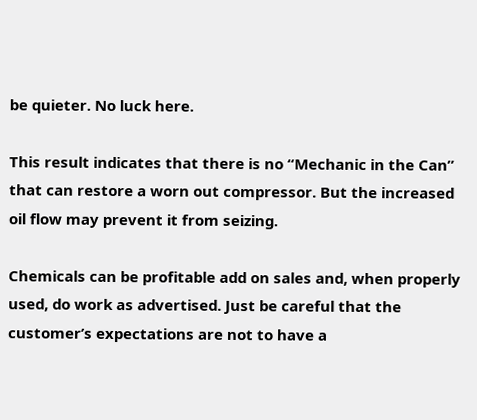be quieter. No luck here.

This result indicates that there is no “Mechanic in the Can” that can restore a worn out compressor. But the increased oil flow may prevent it from seizing.

Chemicals can be profitable add on sales and, when properly used, do work as advertised. Just be careful that the customer’s expectations are not to have a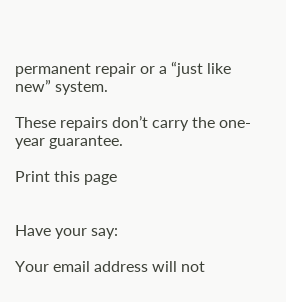permanent repair or a “just like new” system.

These repairs don’t carry the one-year guarantee.

Print this page


Have your say:

Your email address will not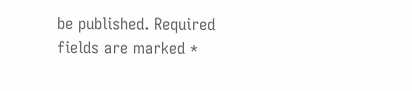be published. Required fields are marked *